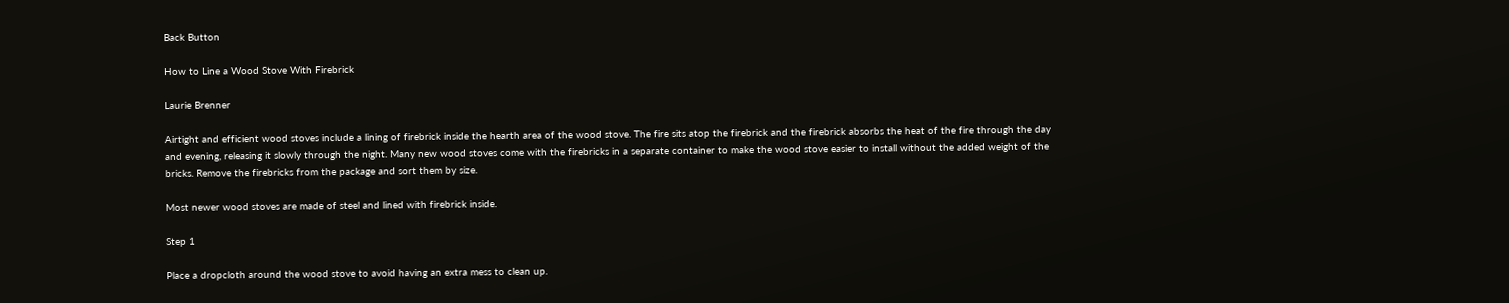Back Button

How to Line a Wood Stove With Firebrick

Laurie Brenner

Airtight and efficient wood stoves include a lining of firebrick inside the hearth area of the wood stove. The fire sits atop the firebrick and the firebrick absorbs the heat of the fire through the day and evening, releasing it slowly through the night. Many new wood stoves come with the firebricks in a separate container to make the wood stove easier to install without the added weight of the bricks. Remove the firebricks from the package and sort them by size.

Most newer wood stoves are made of steel and lined with firebrick inside.

Step 1

Place a dropcloth around the wood stove to avoid having an extra mess to clean up.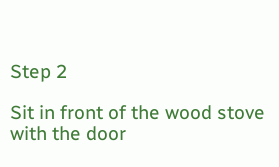Step 2

Sit in front of the wood stove with the door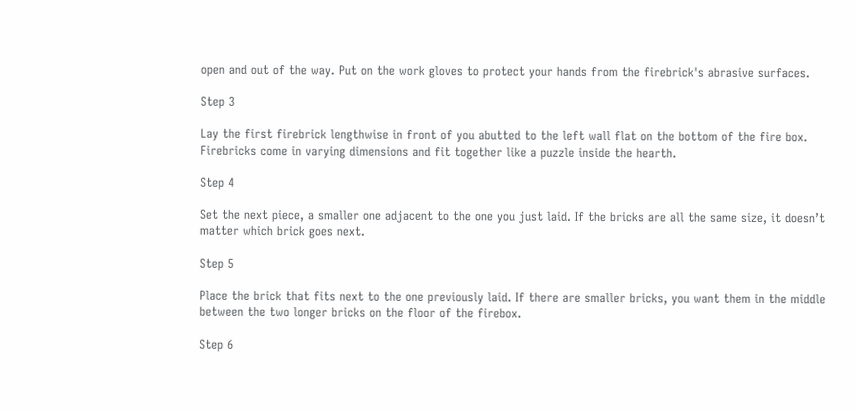open and out of the way. Put on the work gloves to protect your hands from the firebrick's abrasive surfaces.

Step 3

Lay the first firebrick lengthwise in front of you abutted to the left wall flat on the bottom of the fire box. Firebricks come in varying dimensions and fit together like a puzzle inside the hearth.

Step 4

Set the next piece, a smaller one adjacent to the one you just laid. If the bricks are all the same size, it doesn’t matter which brick goes next.

Step 5

Place the brick that fits next to the one previously laid. If there are smaller bricks, you want them in the middle between the two longer bricks on the floor of the firebox.

Step 6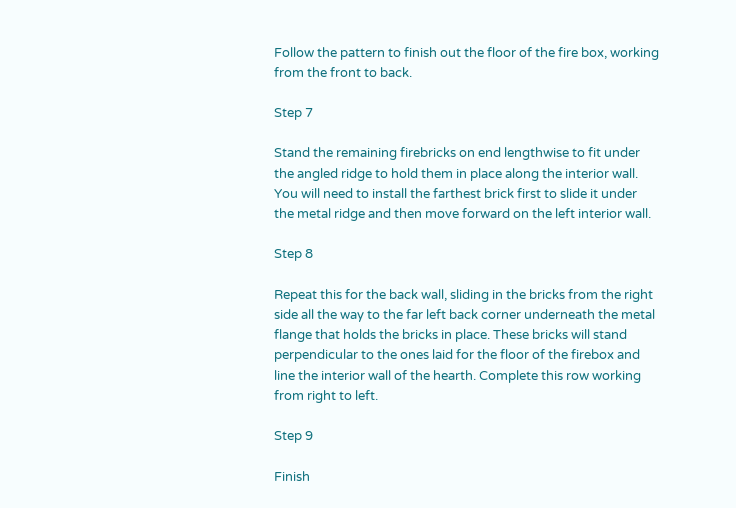Follow the pattern to finish out the floor of the fire box, working from the front to back.

Step 7

Stand the remaining firebricks on end lengthwise to fit under the angled ridge to hold them in place along the interior wall. You will need to install the farthest brick first to slide it under the metal ridge and then move forward on the left interior wall.

Step 8

Repeat this for the back wall, sliding in the bricks from the right side all the way to the far left back corner underneath the metal flange that holds the bricks in place. These bricks will stand perpendicular to the ones laid for the floor of the firebox and line the interior wall of the hearth. Complete this row working from right to left.

Step 9

Finish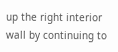up the right interior wall by continuing to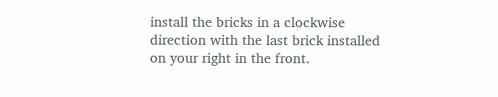install the bricks in a clockwise direction with the last brick installed on your right in the front.